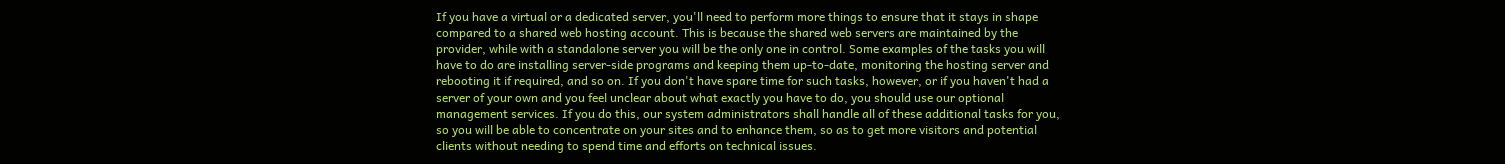If you have a virtual or a dedicated server, you'll need to perform more things to ensure that it stays in shape compared to a shared web hosting account. This is because the shared web servers are maintained by the provider, while with a standalone server you will be the only one in control. Some examples of the tasks you will have to do are installing server-side programs and keeping them up-to-date, monitoring the hosting server and rebooting it if required, and so on. If you don't have spare time for such tasks, however, or if you haven't had a server of your own and you feel unclear about what exactly you have to do, you should use our optional management services. If you do this, our system administrators shall handle all of these additional tasks for you, so you will be able to concentrate on your sites and to enhance them, so as to get more visitors and potential clients without needing to spend time and efforts on technical issues.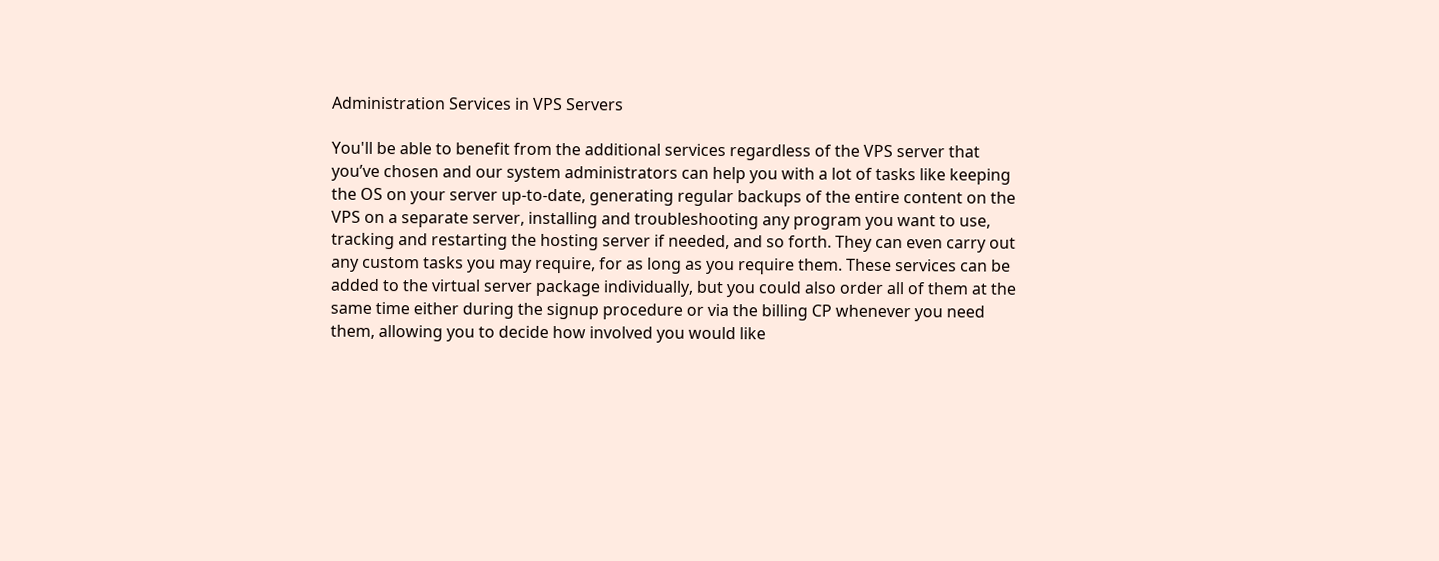Administration Services in VPS Servers

You'll be able to benefit from the additional services regardless of the VPS server that you’ve chosen and our system administrators can help you with a lot of tasks like keeping the OS on your server up-to-date, generating regular backups of the entire content on the VPS on a separate server, installing and troubleshooting any program you want to use, tracking and restarting the hosting server if needed, and so forth. They can even carry out any custom tasks you may require, for as long as you require them. These services can be added to the virtual server package individually, but you could also order all of them at the same time either during the signup procedure or via the billing CP whenever you need them, allowing you to decide how involved you would like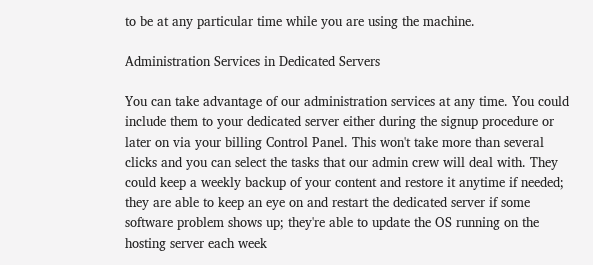to be at any particular time while you are using the machine.

Administration Services in Dedicated Servers

You can take advantage of our administration services at any time. You could include them to your dedicated server either during the signup procedure or later on via your billing Control Panel. This won't take more than several clicks and you can select the tasks that our admin crew will deal with. They could keep a weekly backup of your content and restore it anytime if needed; they are able to keep an eye on and restart the dedicated server if some software problem shows up; they're able to update the OS running on the hosting server each week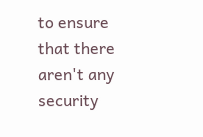to ensure that there aren't any security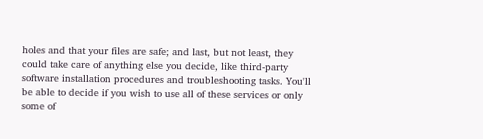holes and that your files are safe; and last, but not least, they could take care of anything else you decide, like third-party software installation procedures and troubleshooting tasks. You'll be able to decide if you wish to use all of these services or only some of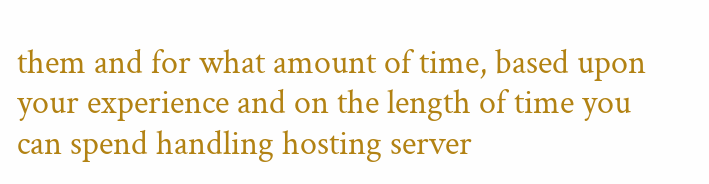them and for what amount of time, based upon your experience and on the length of time you can spend handling hosting server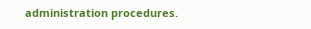administration procedures.